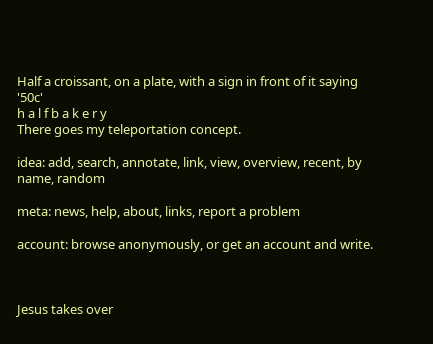Half a croissant, on a plate, with a sign in front of it saying '50c'
h a l f b a k e r y
There goes my teleportation concept.

idea: add, search, annotate, link, view, overview, recent, by name, random

meta: news, help, about, links, report a problem

account: browse anonymously, or get an account and write.



Jesus takes over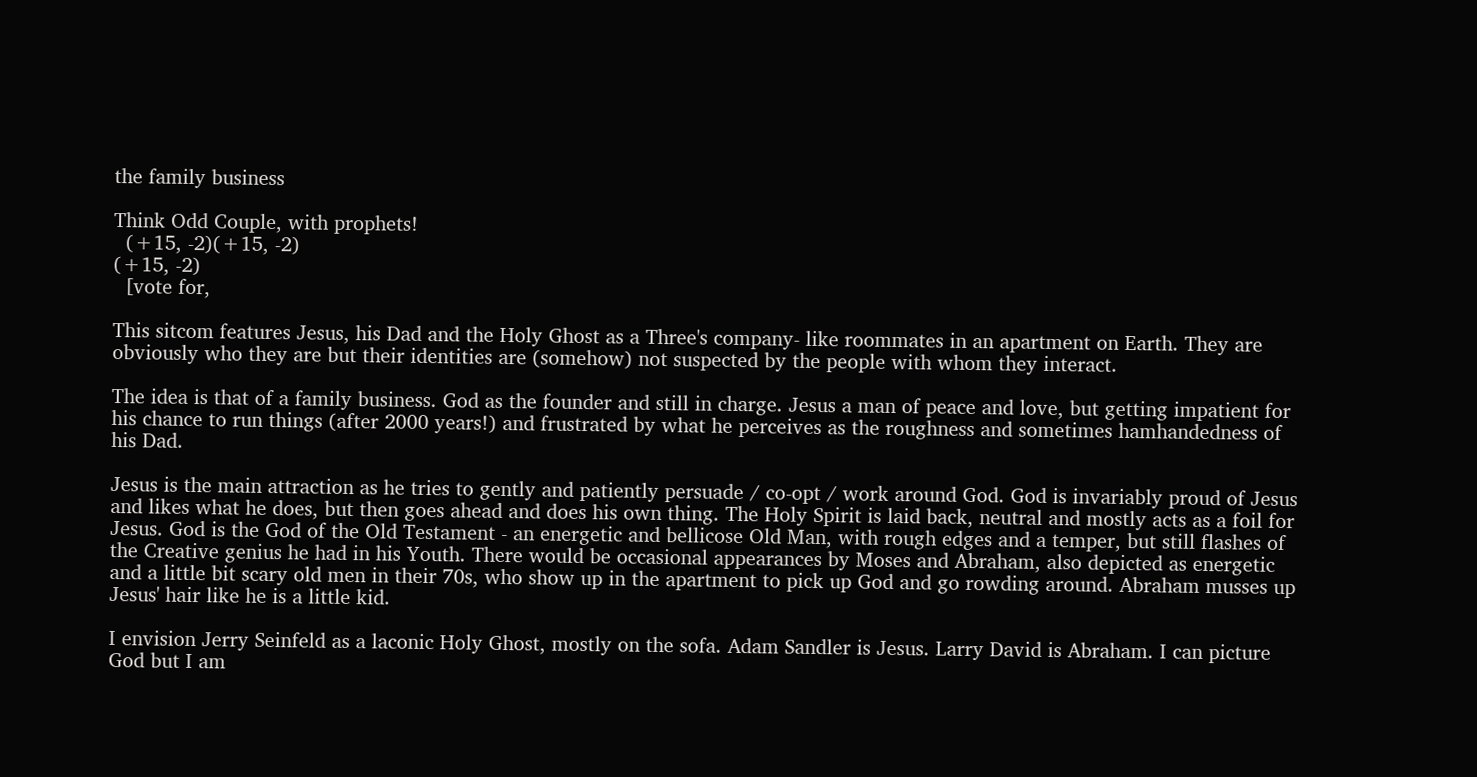the family business

Think Odd Couple, with prophets!
  (+15, -2)(+15, -2)
(+15, -2)
  [vote for,

This sitcom features Jesus, his Dad and the Holy Ghost as a Three's company- like roommates in an apartment on Earth. They are obviously who they are but their identities are (somehow) not suspected by the people with whom they interact.

The idea is that of a family business. God as the founder and still in charge. Jesus a man of peace and love, but getting impatient for his chance to run things (after 2000 years!) and frustrated by what he perceives as the roughness and sometimes hamhandedness of his Dad.

Jesus is the main attraction as he tries to gently and patiently persuade / co-opt / work around God. God is invariably proud of Jesus and likes what he does, but then goes ahead and does his own thing. The Holy Spirit is laid back, neutral and mostly acts as a foil for Jesus. God is the God of the Old Testament - an energetic and bellicose Old Man, with rough edges and a temper, but still flashes of the Creative genius he had in his Youth. There would be occasional appearances by Moses and Abraham, also depicted as energetic and a little bit scary old men in their 70s, who show up in the apartment to pick up God and go rowding around. Abraham musses up Jesus' hair like he is a little kid.

I envision Jerry Seinfeld as a laconic Holy Ghost, mostly on the sofa. Adam Sandler is Jesus. Larry David is Abraham. I can picture God but I am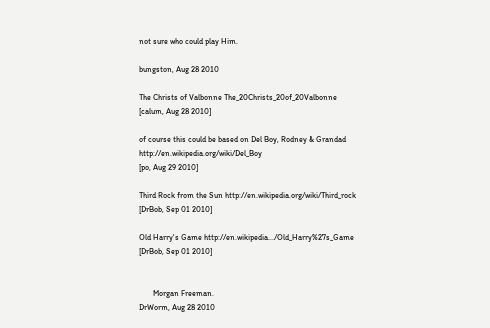not sure who could play Him.

bungston, Aug 28 2010

The Christs of Valbonne The_20Christs_20of_20Valbonne
[calum, Aug 28 2010]

of course this could be based on Del Boy, Rodney & Grandad http://en.wikipedia.org/wiki/Del_Boy
[po, Aug 29 2010]

Third Rock from the Sun http://en.wikipedia.org/wiki/Third_rock
[DrBob, Sep 01 2010]

Old Harry's Game http://en.wikipedia.../Old_Harry%27s_Game
[DrBob, Sep 01 2010]


       Morgan Freeman.
DrWorm, Aug 28 2010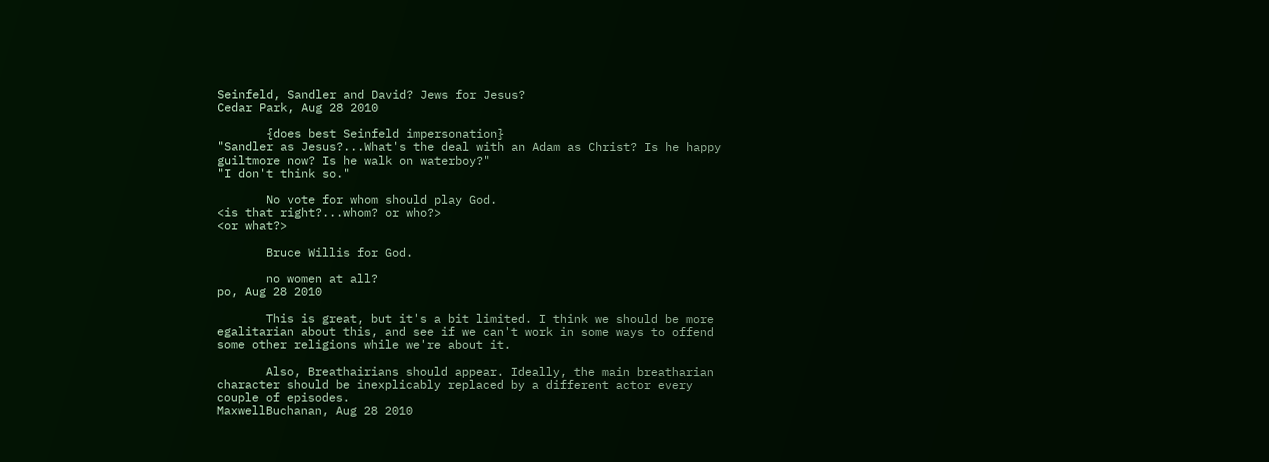Seinfeld, Sandler and David? Jews for Jesus?
Cedar Park, Aug 28 2010

       {does best Seinfeld impersonation}
"Sandler as Jesus?...What's the deal with an Adam as Christ? Is he happy guiltmore now? Is he walk on waterboy?"
"I don't think so."

       No vote for whom should play God.
<is that right?...whom? or who?>
<or what?>

       Bruce Willis for God.

       no women at all?
po, Aug 28 2010

       This is great, but it's a bit limited. I think we should be more egalitarian about this, and see if we can't work in some ways to offend some other religions while we're about it.

       Also, Breathairians should appear. Ideally, the main breatharian character should be inexplicably replaced by a different actor every couple of episodes.
MaxwellBuchanan, Aug 28 2010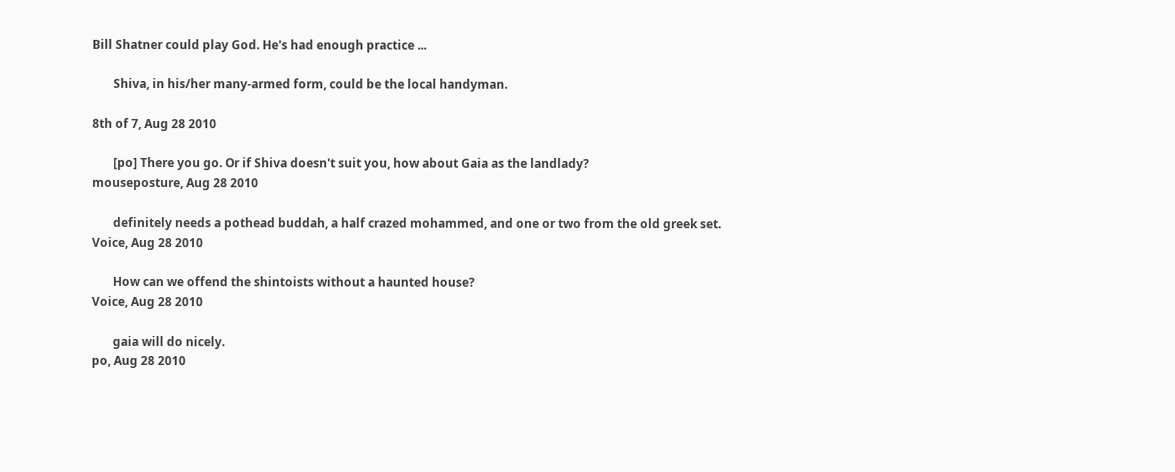Bill Shatner could play God. He's had enough practice ...

       Shiva, in his/her many-armed form, could be the local handyman.

8th of 7, Aug 28 2010

       [po] There you go. Or if Shiva doesn't suit you, how about Gaia as the landlady?
mouseposture, Aug 28 2010

       definitely needs a pothead buddah, a half crazed mohammed, and one or two from the old greek set.
Voice, Aug 28 2010

       How can we offend the shintoists without a haunted house?
Voice, Aug 28 2010

       gaia will do nicely.
po, Aug 28 2010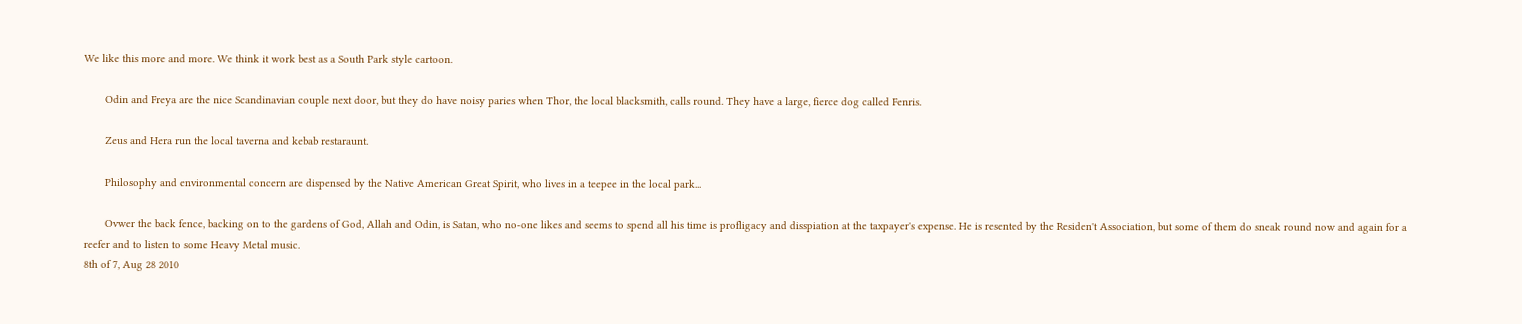We like this more and more. We think it work best as a South Park style cartoon.

       Odin and Freya are the nice Scandinavian couple next door, but they do have noisy paries when Thor, the local blacksmith, calls round. They have a large, fierce dog called Fenris.

       Zeus and Hera run the local taverna and kebab restaraunt.

       Philosophy and environmental concern are dispensed by the Native American Great Spirit, who lives in a teepee in the local park...

       Ovwer the back fence, backing on to the gardens of God, Allah and Odin, is Satan, who no-one likes and seems to spend all his time is profligacy and disspiation at the taxpayer's expense. He is resented by the Residen't Association, but some of them do sneak round now and again for a reefer and to listen to some Heavy Metal music.
8th of 7, Aug 28 2010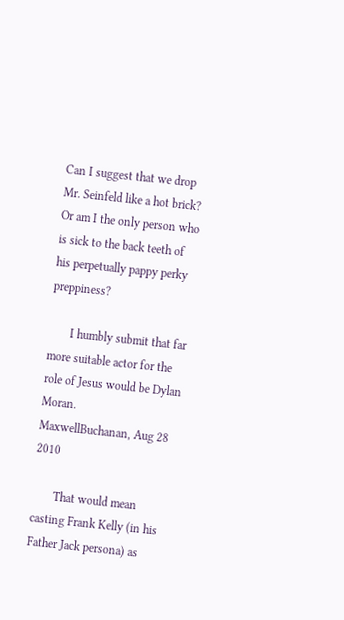Can I suggest that we drop Mr. Seinfeld like a hot brick? Or am I the only person who is sick to the back teeth of his perpetually pappy perky preppiness?

       I humbly submit that far more suitable actor for the role of Jesus would be Dylan Moran.
MaxwellBuchanan, Aug 28 2010

       That would mean casting Frank Kelly (in his Father Jack persona) as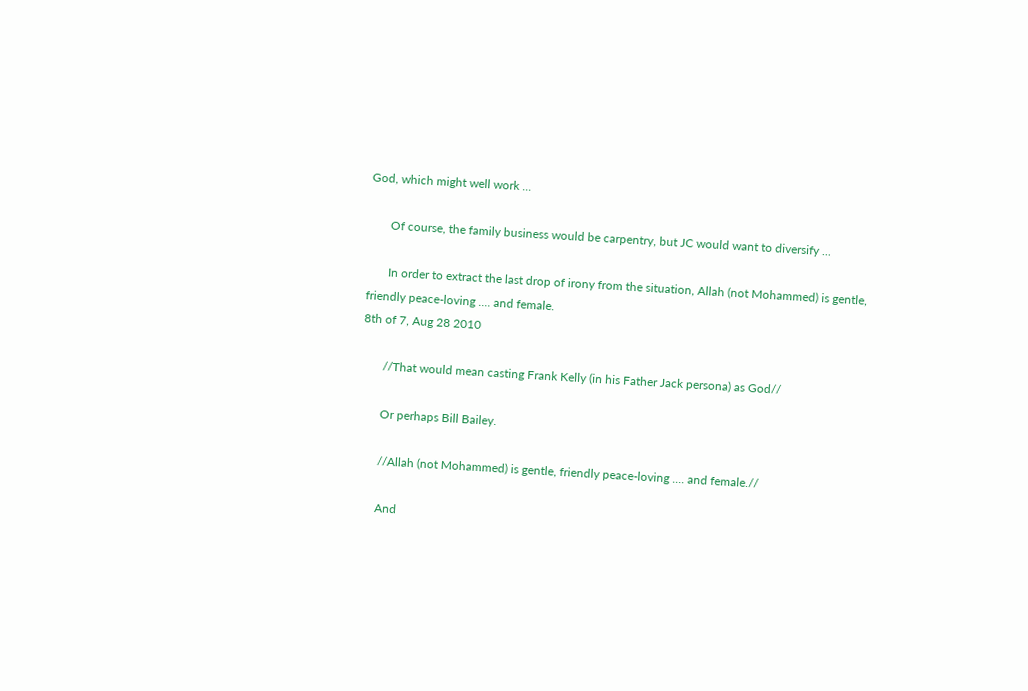God, which might well work ...

       Of course, the family business would be carpentry, but JC would want to diversify ...

       In order to extract the last drop of irony from the situation, Allah (not Mohammed) is gentle, friendly peace-loving .... and female.
8th of 7, Aug 28 2010

       //That would mean casting Frank Kelly (in his Father Jack persona) as God//

       Or perhaps Bill Bailey.

       //Allah (not Mohammed) is gentle, friendly peace-loving .... and female.//

       And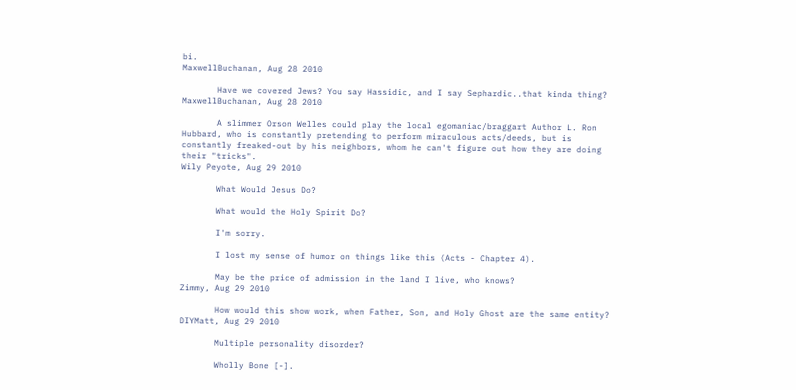bi.
MaxwellBuchanan, Aug 28 2010

       Have we covered Jews? You say Hassidic, and I say Sephardic..that kinda thing?
MaxwellBuchanan, Aug 28 2010

       A slimmer Orson Welles could play the local egomaniac/braggart Author L. Ron Hubbard, who is constantly pretending to perform miraculous acts/deeds, but is constantly freaked-out by his neighbors, whom he can't figure out how they are doing their "tricks".
Wily Peyote, Aug 29 2010

       What Would Jesus Do?

       What would the Holy Spirit Do?

       I'm sorry.

       I lost my sense of humor on things like this (Acts - Chapter 4).

       May be the price of admission in the land I live, who knows?
Zimmy, Aug 29 2010

       How would this show work, when Father, Son, and Holy Ghost are the same entity?
DIYMatt, Aug 29 2010

       Multiple personality disorder?

       Wholly Bone [-].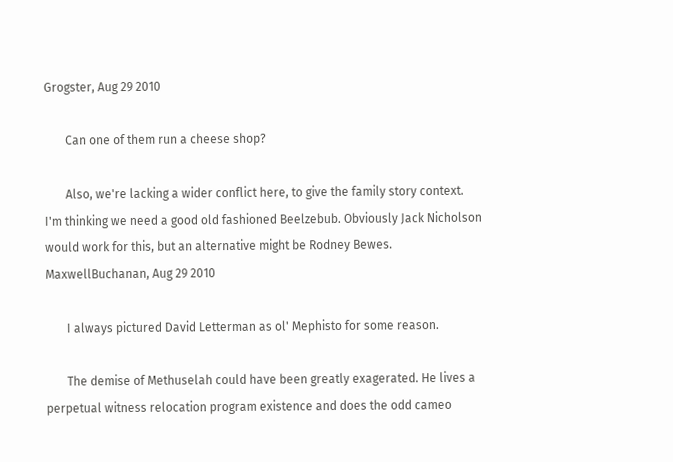Grogster, Aug 29 2010

       Can one of them run a cheese shop?

       Also, we're lacking a wider conflict here, to give the family story context. I'm thinking we need a good old fashioned Beelzebub. Obviously Jack Nicholson would work for this, but an alternative might be Rodney Bewes.
MaxwellBuchanan, Aug 29 2010

       I always pictured David Letterman as ol' Mephisto for some reason.

       The demise of Methuselah could have been greatly exagerated. He lives a perpetual witness relocation program existence and does the odd cameo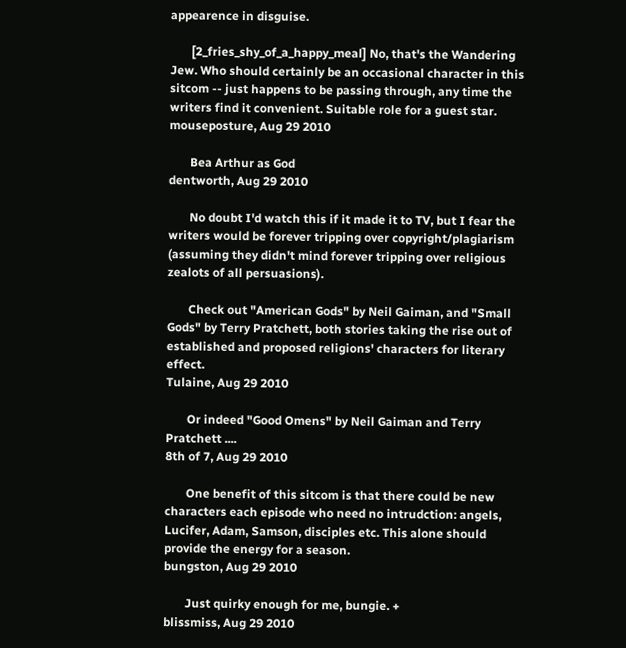appearence in disguise.

       [2_fries_shy_of_a_happy_meal] No, that's the Wandering Jew. Who should certainly be an occasional character in this sitcom -- just happens to be passing through, any time the writers find it convenient. Suitable role for a guest star.
mouseposture, Aug 29 2010

       Bea Arthur as God
dentworth, Aug 29 2010

       No doubt I'd watch this if it made it to TV, but I fear the writers would be forever tripping over copyright/plagiarism (assuming they didn't mind forever tripping over religious zealots of all persuasions).

       Check out "American Gods" by Neil Gaiman, and "Small Gods" by Terry Pratchett, both stories taking the rise out of established and proposed religions' characters for literary effect.
Tulaine, Aug 29 2010

       Or indeed "Good Omens" by Neil Gaiman and Terry Pratchett ....
8th of 7, Aug 29 2010

       One benefit of this sitcom is that there could be new characters each episode who need no intrudction: angels, Lucifer, Adam, Samson, disciples etc. This alone should provide the energy for a season.
bungston, Aug 29 2010

       Just quirky enough for me, bungie. +
blissmiss, Aug 29 2010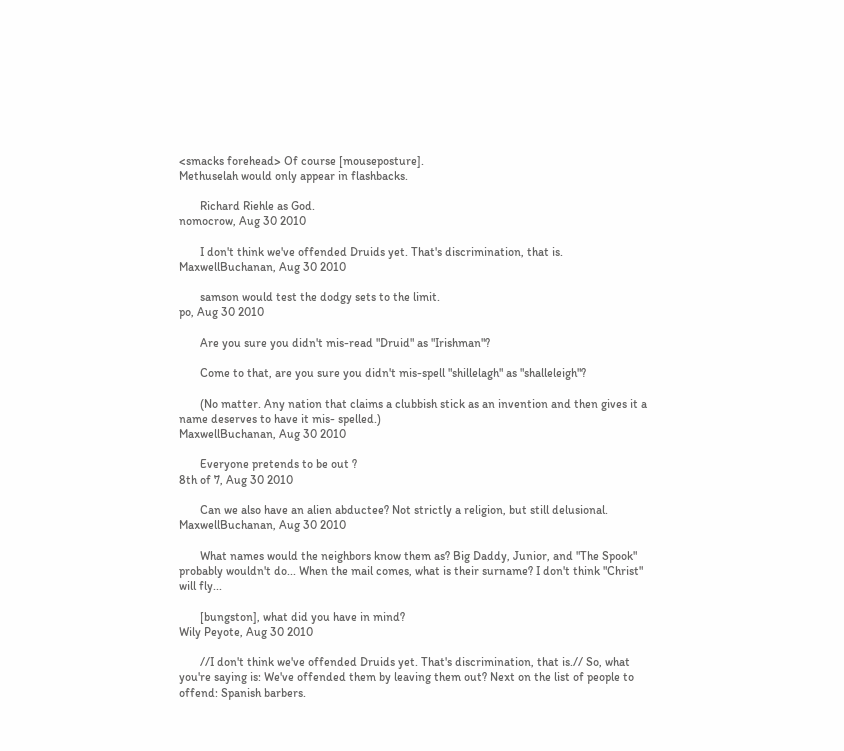<smacks forehead> Of course [mouseposture].
Methuselah would only appear in flashbacks.

       Richard Riehle as God.
nomocrow, Aug 30 2010

       I don't think we've offended Druids yet. That's discrimination, that is.
MaxwellBuchanan, Aug 30 2010

       samson would test the dodgy sets to the limit.
po, Aug 30 2010

       Are you sure you didn't mis-read "Druid" as "Irishman"?

       Come to that, are you sure you didn't mis-spell "shillelagh" as "shalleleigh"?

       (No matter. Any nation that claims a clubbish stick as an invention and then gives it a name deserves to have it mis- spelled.)
MaxwellBuchanan, Aug 30 2010

       Everyone pretends to be out ?
8th of 7, Aug 30 2010

       Can we also have an alien abductee? Not strictly a religion, but still delusional.
MaxwellBuchanan, Aug 30 2010

       What names would the neighbors know them as? Big Daddy, Junior, and "The Spook" probably wouldn't do... When the mail comes, what is their surname? I don't think "Christ" will fly...

       [bungston], what did you have in mind?
Wily Peyote, Aug 30 2010

       //I don't think we've offended Druids yet. That's discrimination, that is.// So, what you're saying is: We've offended them by leaving them out? Next on the list of people to offend: Spanish barbers.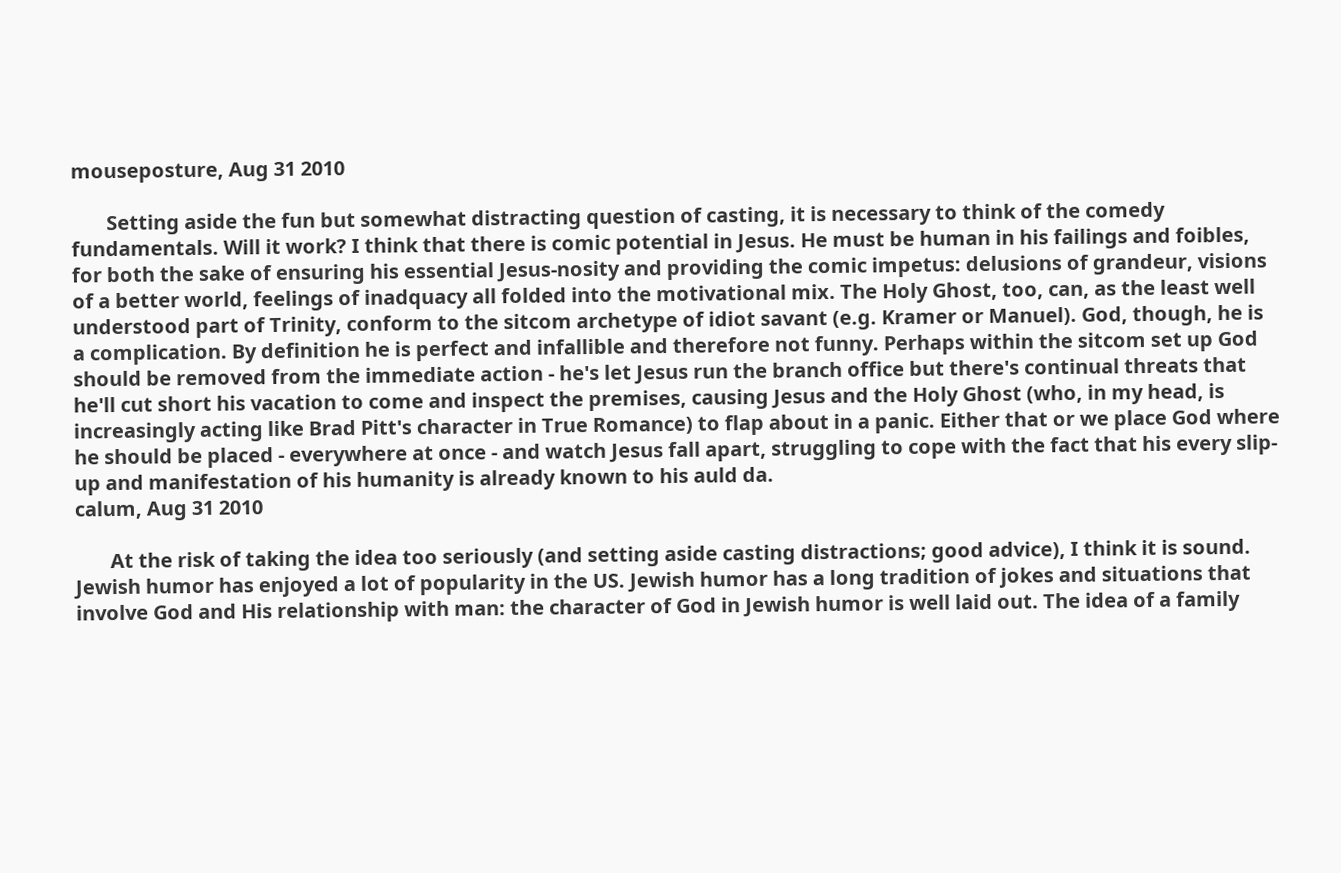mouseposture, Aug 31 2010

       Setting aside the fun but somewhat distracting question of casting, it is necessary to think of the comedy fundamentals. Will it work? I think that there is comic potential in Jesus. He must be human in his failings and foibles, for both the sake of ensuring his essential Jesus-nosity and providing the comic impetus: delusions of grandeur, visions of a better world, feelings of inadquacy all folded into the motivational mix. The Holy Ghost, too, can, as the least well understood part of Trinity, conform to the sitcom archetype of idiot savant (e.g. Kramer or Manuel). God, though, he is a complication. By definition he is perfect and infallible and therefore not funny. Perhaps within the sitcom set up God should be removed from the immediate action - he's let Jesus run the branch office but there's continual threats that he'll cut short his vacation to come and inspect the premises, causing Jesus and the Holy Ghost (who, in my head, is increasingly acting like Brad Pitt's character in True Romance) to flap about in a panic. Either that or we place God where he should be placed - everywhere at once - and watch Jesus fall apart, struggling to cope with the fact that his every slip-up and manifestation of his humanity is already known to his auld da.
calum, Aug 31 2010

       At the risk of taking the idea too seriously (and setting aside casting distractions; good advice), I think it is sound. Jewish humor has enjoyed a lot of popularity in the US. Jewish humor has a long tradition of jokes and situations that involve God and His relationship with man: the character of God in Jewish humor is well laid out. The idea of a family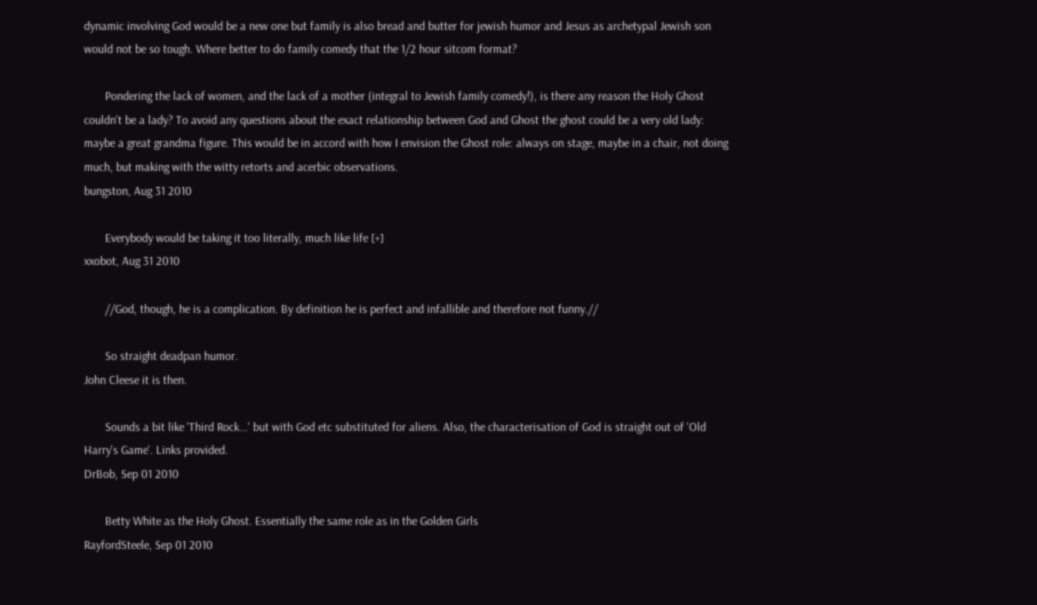dynamic involving God would be a new one but family is also bread and butter for jewish humor and Jesus as archetypal Jewish son would not be so tough. Where better to do family comedy that the 1/2 hour sitcom format?

       Pondering the lack of women, and the lack of a mother (integral to Jewish family comedy!), is there any reason the Holy Ghost couldn't be a lady? To avoid any questions about the exact relationship between God and Ghost the ghost could be a very old lady: maybe a great grandma figure. This would be in accord with how I envision the Ghost role: always on stage, maybe in a chair, not doing much, but making with the witty retorts and acerbic observations.
bungston, Aug 31 2010

       Everybody would be taking it too literally, much like life [+]
xxobot, Aug 31 2010

       //God, though, he is a complication. By definition he is perfect and infallible and therefore not funny.//

       So straight deadpan humor.
John Cleese it is then.

       Sounds a bit like 'Third Rock...' but with God etc substituted for aliens. Also, the characterisation of God is straight out of 'Old Harry's Game'. Links provided.
DrBob, Sep 01 2010

       Betty White as the Holy Ghost. Essentially the same role as in the Golden Girls
RayfordSteele, Sep 01 2010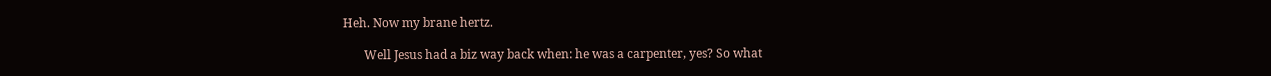Heh. Now my brane hertz.

       Well Jesus had a biz way back when: he was a carpenter, yes? So what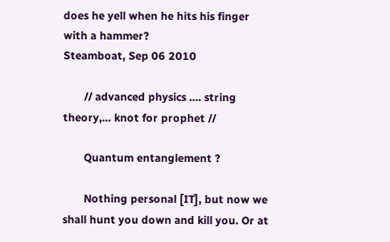does he yell when he hits his finger with a hammer?
Steamboat, Sep 06 2010

       // advanced physics .... string theory,... knot for prophet //

       Quantum entanglement ?

       Nothing personal [IT], but now we shall hunt you down and kill you. Or at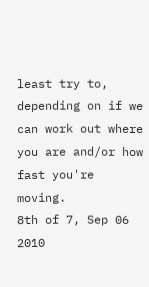least try to, depending on if we can work out where you are and/or how fast you're moving.
8th of 7, Sep 06 2010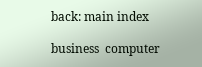back: main index

business  computer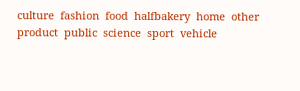culture  fashion  food  halfbakery  home  other  product  public  science  sport  vehicle